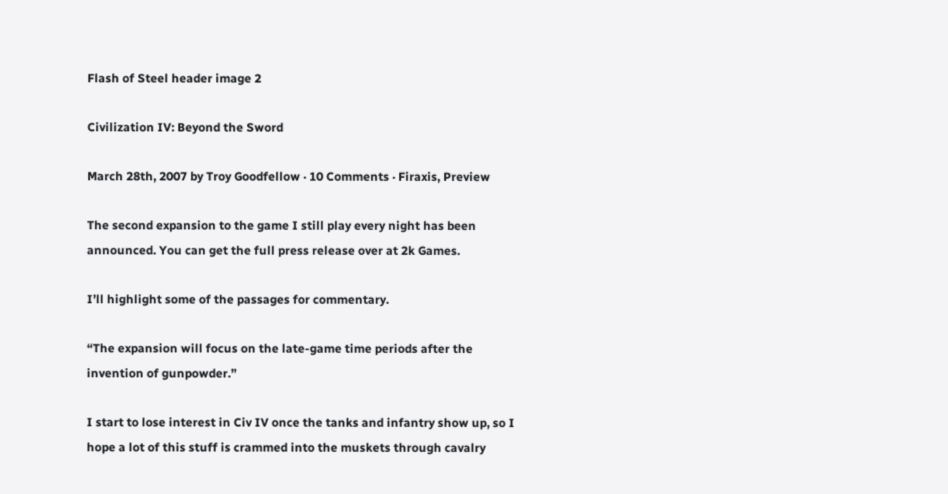Flash of Steel header image 2

Civilization IV: Beyond the Sword

March 28th, 2007 by Troy Goodfellow · 10 Comments · Firaxis, Preview

The second expansion to the game I still play every night has been announced. You can get the full press release over at 2k Games.

I’ll highlight some of the passages for commentary.

“The expansion will focus on the late-game time periods after the invention of gunpowder.”

I start to lose interest in Civ IV once the tanks and infantry show up, so I hope a lot of this stuff is crammed into the muskets through cavalry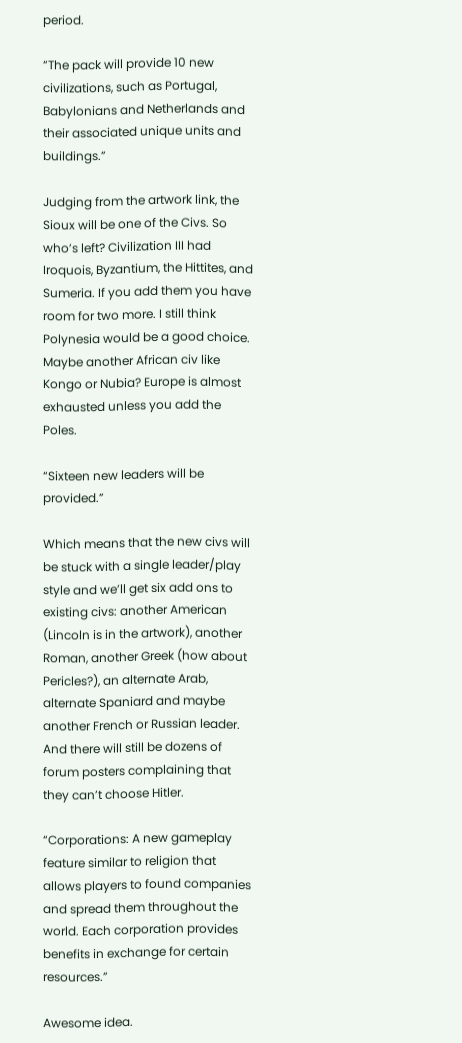period.

“The pack will provide 10 new civilizations, such as Portugal, Babylonians and Netherlands and their associated unique units and buildings.”

Judging from the artwork link, the Sioux will be one of the Civs. So who’s left? Civilization III had Iroquois, Byzantium, the Hittites, and Sumeria. If you add them you have room for two more. I still think Polynesia would be a good choice. Maybe another African civ like Kongo or Nubia? Europe is almost exhausted unless you add the Poles.

“Sixteen new leaders will be provided.”

Which means that the new civs will be stuck with a single leader/play style and we’ll get six add ons to existing civs: another American (Lincoln is in the artwork), another Roman, another Greek (how about Pericles?), an alternate Arab, alternate Spaniard and maybe another French or Russian leader. And there will still be dozens of forum posters complaining that they can’t choose Hitler.

“Corporations: A new gameplay feature similar to religion that allows players to found companies and spread them throughout the world. Each corporation provides benefits in exchange for certain resources.”

Awesome idea.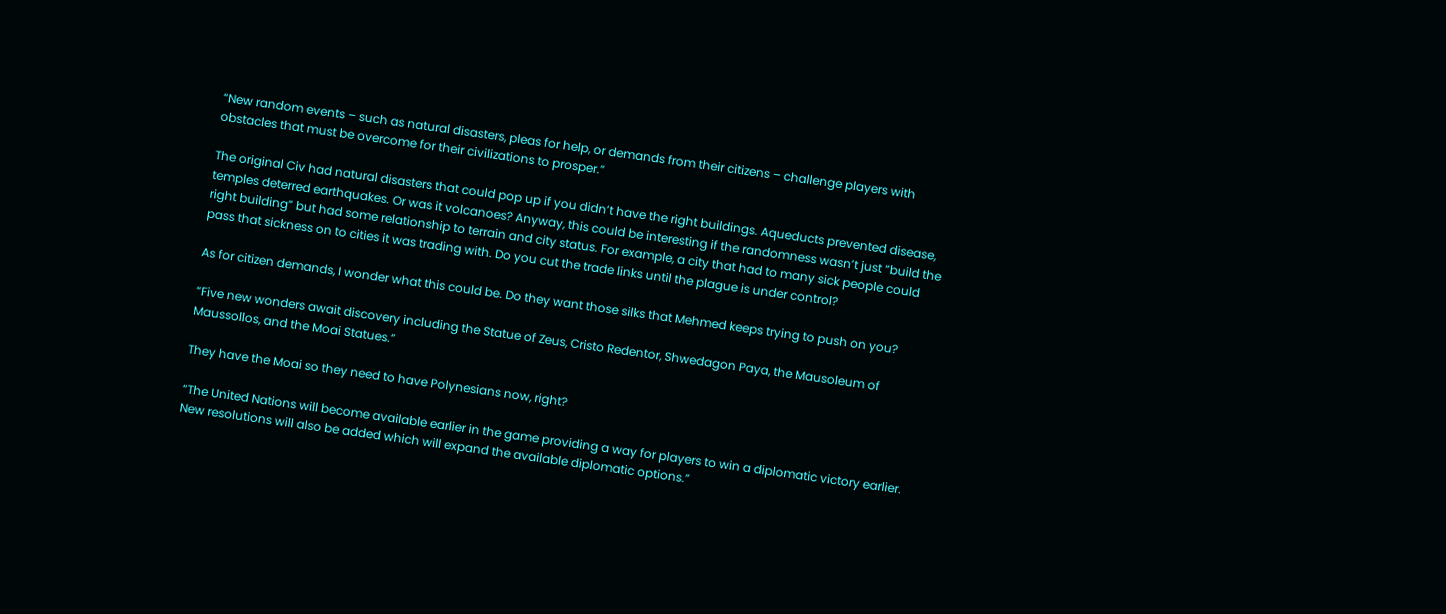“New random events – such as natural disasters, pleas for help, or demands from their citizens – challenge players with obstacles that must be overcome for their civilizations to prosper.”

The original Civ had natural disasters that could pop up if you didn’t have the right buildings. Aqueducts prevented disease, temples deterred earthquakes. Or was it volcanoes? Anyway, this could be interesting if the randomness wasn’t just “build the right building” but had some relationship to terrain and city status. For example, a city that had to many sick people could pass that sickness on to cities it was trading with. Do you cut the trade links until the plague is under control?

As for citizen demands, I wonder what this could be. Do they want those silks that Mehmed keeps trying to push on you?

“Five new wonders await discovery including the Statue of Zeus, Cristo Redentor, Shwedagon Paya, the Mausoleum of Maussollos, and the Moai Statues.”

They have the Moai so they need to have Polynesians now, right?

“The United Nations will become available earlier in the game providing a way for players to win a diplomatic victory earlier. New resolutions will also be added which will expand the available diplomatic options.”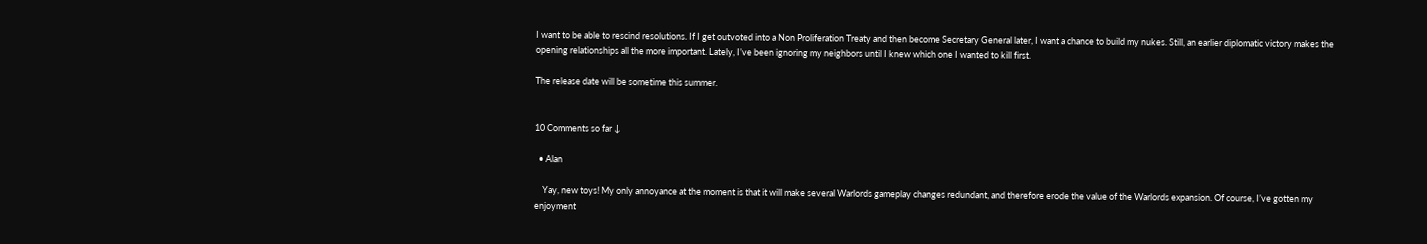I want to be able to rescind resolutions. If I get outvoted into a Non Proliferation Treaty and then become Secretary General later, I want a chance to build my nukes. Still, an earlier diplomatic victory makes the opening relationships all the more important. Lately, I’ve been ignoring my neighbors until I knew which one I wanted to kill first.

The release date will be sometime this summer.


10 Comments so far ↓

  • Alan

    Yay, new toys! My only annoyance at the moment is that it will make several Warlords gameplay changes redundant, and therefore erode the value of the Warlords expansion. Of course, I’ve gotten my enjoyment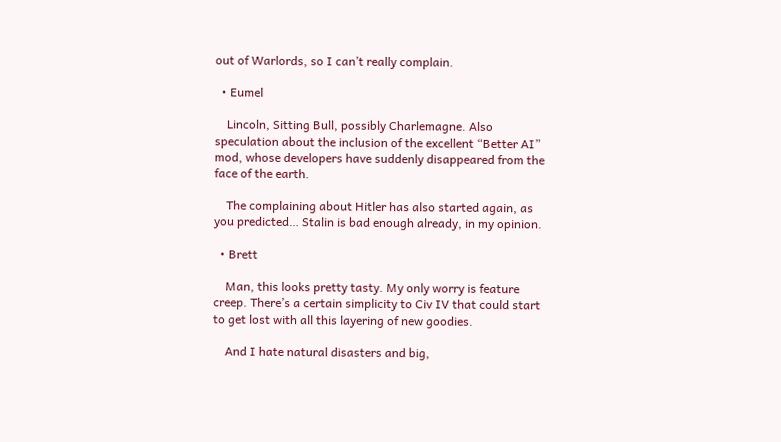out of Warlords, so I can’t really complain.

  • Eumel

    Lincoln, Sitting Bull, possibly Charlemagne. Also speculation about the inclusion of the excellent “Better AI” mod, whose developers have suddenly disappeared from the face of the earth.

    The complaining about Hitler has also started again, as you predicted… Stalin is bad enough already, in my opinion.

  • Brett

    Man, this looks pretty tasty. My only worry is feature creep. There’s a certain simplicity to Civ IV that could start to get lost with all this layering of new goodies.

    And I hate natural disasters and big,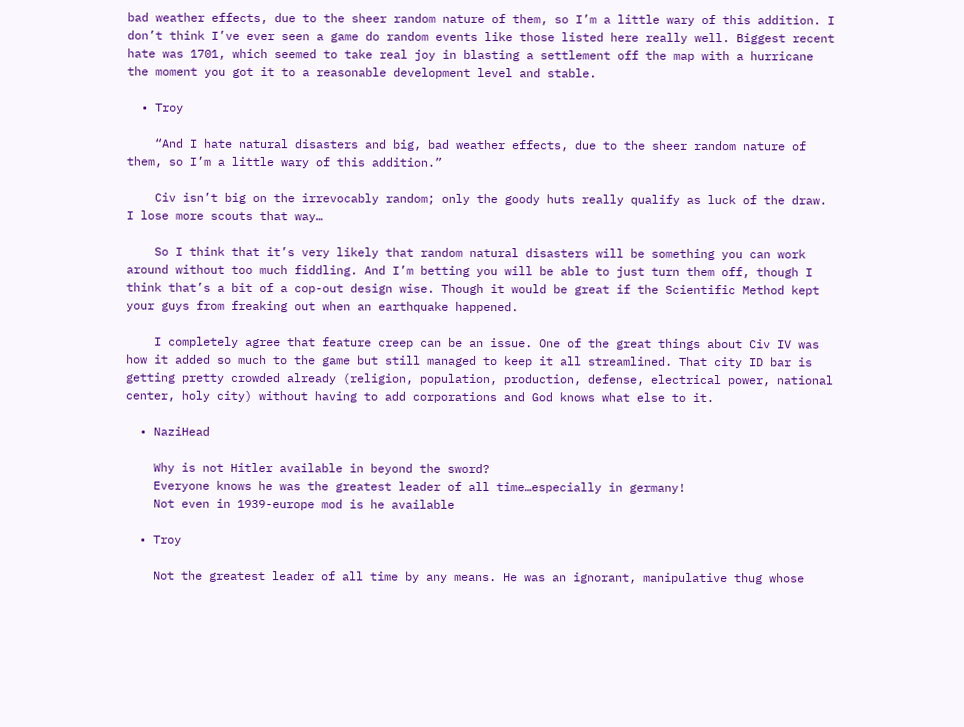bad weather effects, due to the sheer random nature of them, so I’m a little wary of this addition. I don’t think I’ve ever seen a game do random events like those listed here really well. Biggest recent hate was 1701, which seemed to take real joy in blasting a settlement off the map with a hurricane the moment you got it to a reasonable development level and stable.

  • Troy

    “And I hate natural disasters and big, bad weather effects, due to the sheer random nature of them, so I’m a little wary of this addition.”

    Civ isn’t big on the irrevocably random; only the goody huts really qualify as luck of the draw. I lose more scouts that way…

    So I think that it’s very likely that random natural disasters will be something you can work around without too much fiddling. And I’m betting you will be able to just turn them off, though I think that’s a bit of a cop-out design wise. Though it would be great if the Scientific Method kept your guys from freaking out when an earthquake happened.

    I completely agree that feature creep can be an issue. One of the great things about Civ IV was how it added so much to the game but still managed to keep it all streamlined. That city ID bar is getting pretty crowded already (religion, population, production, defense, electrical power, national center, holy city) without having to add corporations and God knows what else to it.

  • NaziHead

    Why is not Hitler available in beyond the sword?
    Everyone knows he was the greatest leader of all time…especially in germany!
    Not even in 1939-europe mod is he available

  • Troy

    Not the greatest leader of all time by any means. He was an ignorant, manipulative thug whose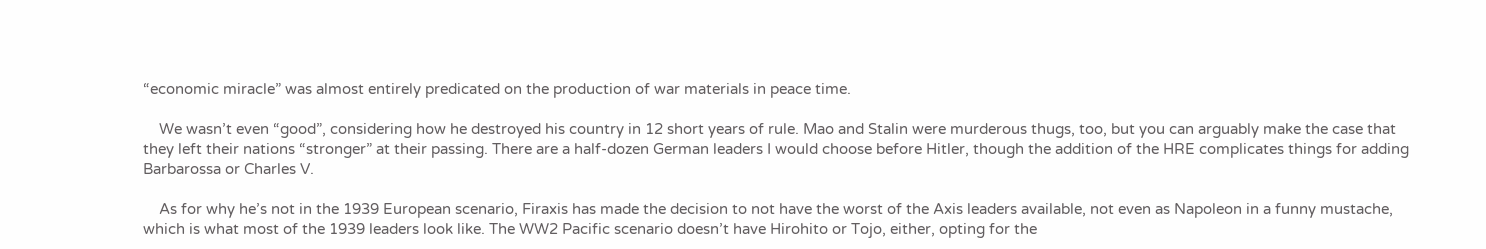“economic miracle” was almost entirely predicated on the production of war materials in peace time.

    We wasn’t even “good”, considering how he destroyed his country in 12 short years of rule. Mao and Stalin were murderous thugs, too, but you can arguably make the case that they left their nations “stronger” at their passing. There are a half-dozen German leaders I would choose before Hitler, though the addition of the HRE complicates things for adding Barbarossa or Charles V.

    As for why he’s not in the 1939 European scenario, Firaxis has made the decision to not have the worst of the Axis leaders available, not even as Napoleon in a funny mustache, which is what most of the 1939 leaders look like. The WW2 Pacific scenario doesn’t have Hirohito or Tojo, either, opting for the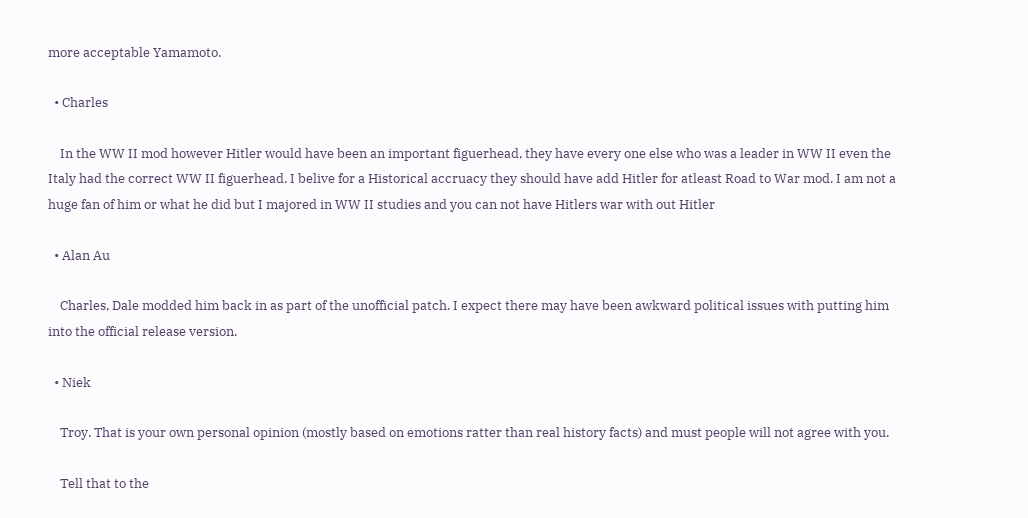more acceptable Yamamoto.

  • Charles

    In the WW II mod however Hitler would have been an important figuerhead, they have every one else who was a leader in WW II even the Italy had the correct WW II figuerhead. I belive for a Historical accruacy they should have add Hitler for atleast Road to War mod. I am not a huge fan of him or what he did but I majored in WW II studies and you can not have Hitlers war with out Hitler

  • Alan Au

    Charles, Dale modded him back in as part of the unofficial patch. I expect there may have been awkward political issues with putting him into the official release version.

  • Niek

    Troy. That is your own personal opinion (mostly based on emotions ratter than real history facts) and must people will not agree with you.

    Tell that to the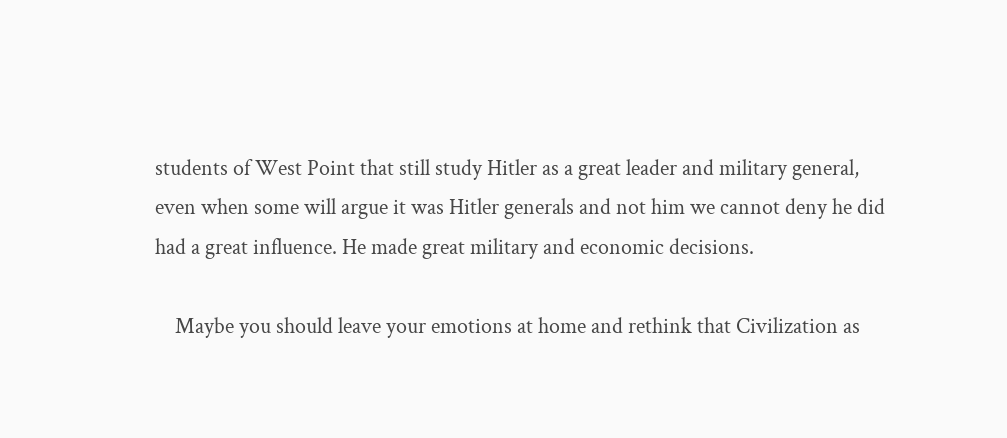students of West Point that still study Hitler as a great leader and military general, even when some will argue it was Hitler generals and not him we cannot deny he did had a great influence. He made great military and economic decisions.

    Maybe you should leave your emotions at home and rethink that Civilization as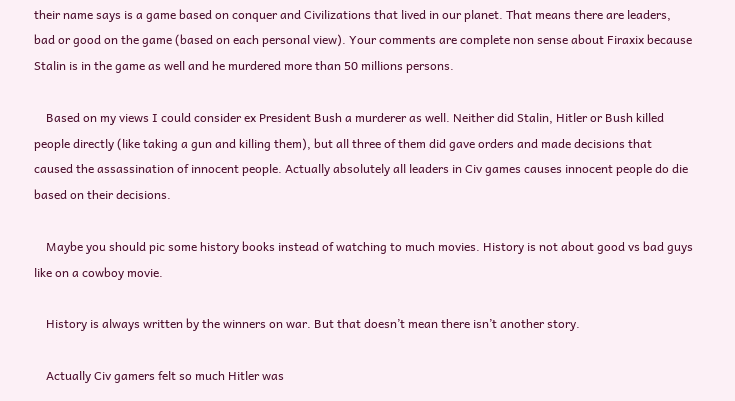their name says is a game based on conquer and Civilizations that lived in our planet. That means there are leaders, bad or good on the game (based on each personal view). Your comments are complete non sense about Firaxix because Stalin is in the game as well and he murdered more than 50 millions persons.

    Based on my views I could consider ex President Bush a murderer as well. Neither did Stalin, Hitler or Bush killed people directly (like taking a gun and killing them), but all three of them did gave orders and made decisions that caused the assassination of innocent people. Actually absolutely all leaders in Civ games causes innocent people do die based on their decisions.

    Maybe you should pic some history books instead of watching to much movies. History is not about good vs bad guys like on a cowboy movie.

    History is always written by the winners on war. But that doesn’t mean there isn’t another story.

    Actually Civ gamers felt so much Hitler was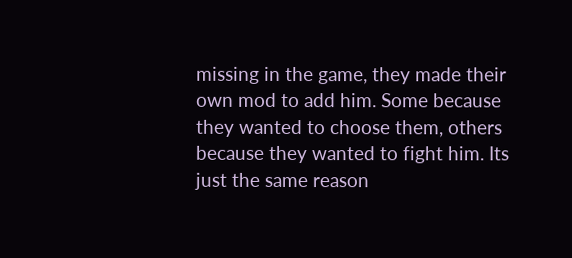missing in the game, they made their own mod to add him. Some because they wanted to choose them, others because they wanted to fight him. Its just the same reason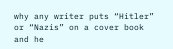why any writer puts “Hitler” or “Nazis” on a cover book and he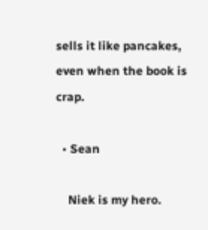sells it like pancakes, even when the book is crap.

  • Sean

    Niek is my hero.